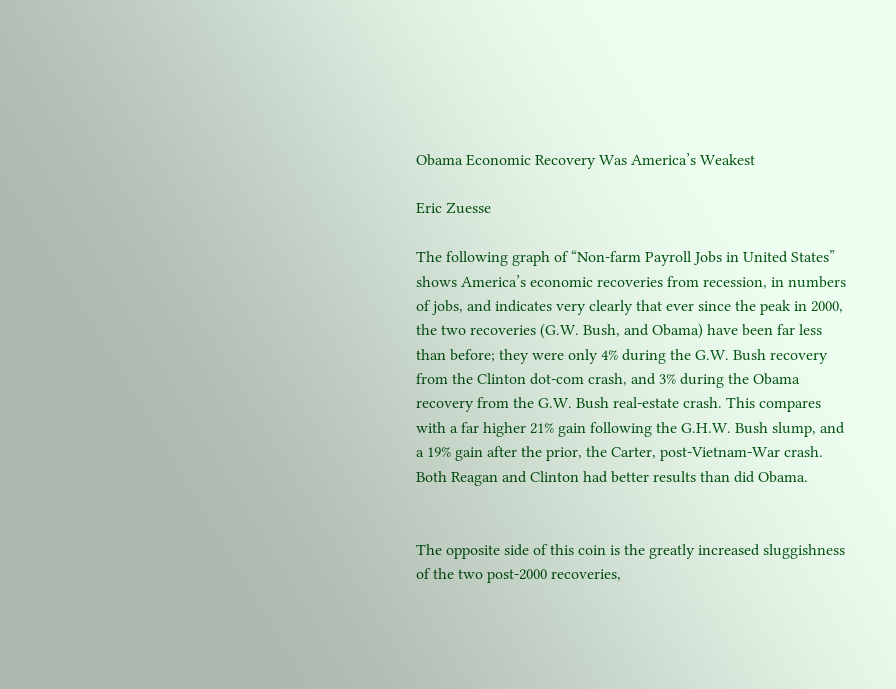Obama Economic Recovery Was America’s Weakest

Eric Zuesse

The following graph of “Non-farm Payroll Jobs in United States” shows America’s economic recoveries from recession, in numbers of jobs, and indicates very clearly that ever since the peak in 2000, the two recoveries (G.W. Bush, and Obama) have been far less than before; they were only 4% during the G.W. Bush recovery from the Clinton dot-com crash, and 3% during the Obama recovery from the G.W. Bush real-estate crash. This compares with a far higher 21% gain following the G.H.W. Bush slump, and a 19% gain after the prior, the Carter, post-Vietnam-War crash. Both Reagan and Clinton had better results than did Obama.


The opposite side of this coin is the greatly increased sluggishness of the two post-2000 recoveries,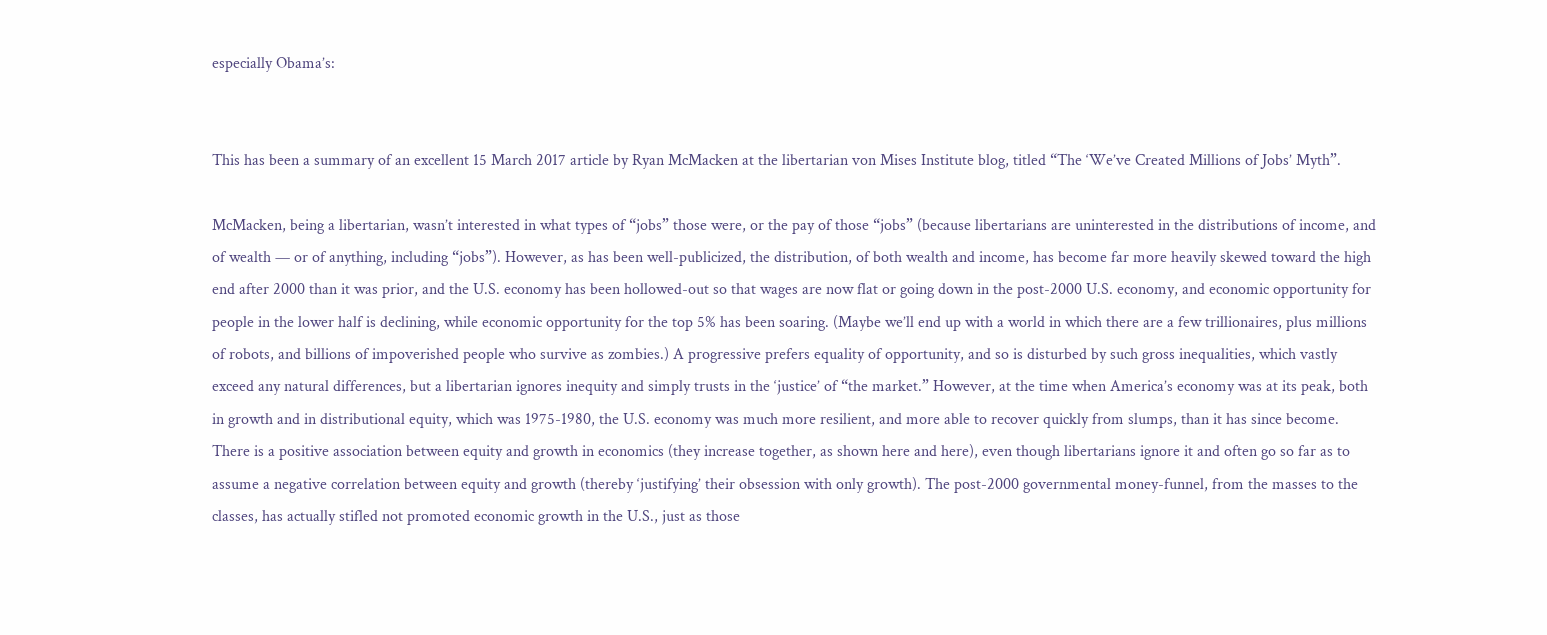especially Obama’s:


This has been a summary of an excellent 15 March 2017 article by Ryan McMacken at the libertarian von Mises Institute blog, titled “The ‘We’ve Created Millions of Jobs’ Myth”.

McMacken, being a libertarian, wasn’t interested in what types of “jobs” those were, or the pay of those “jobs” (because libertarians are uninterested in the distributions of income, and of wealth — or of anything, including “jobs”). However, as has been well-publicized, the distribution, of both wealth and income, has become far more heavily skewed toward the high end after 2000 than it was prior, and the U.S. economy has been hollowed-out so that wages are now flat or going down in the post-2000 U.S. economy, and economic opportunity for people in the lower half is declining, while economic opportunity for the top 5% has been soaring. (Maybe we’ll end up with a world in which there are a few trillionaires, plus millions of robots, and billions of impoverished people who survive as zombies.) A progressive prefers equality of opportunity, and so is disturbed by such gross inequalities, which vastly exceed any natural differences, but a libertarian ignores inequity and simply trusts in the ‘justice’ of “the market.” However, at the time when America’s economy was at its peak, both in growth and in distributional equity, which was 1975-1980, the U.S. economy was much more resilient, and more able to recover quickly from slumps, than it has since become. There is a positive association between equity and growth in economics (they increase together, as shown here and here), even though libertarians ignore it and often go so far as to assume a negative correlation between equity and growth (thereby ‘justifying’ their obsession with only growth). The post-2000 governmental money-funnel, from the masses to the classes, has actually stifled not promoted economic growth in the U.S., just as those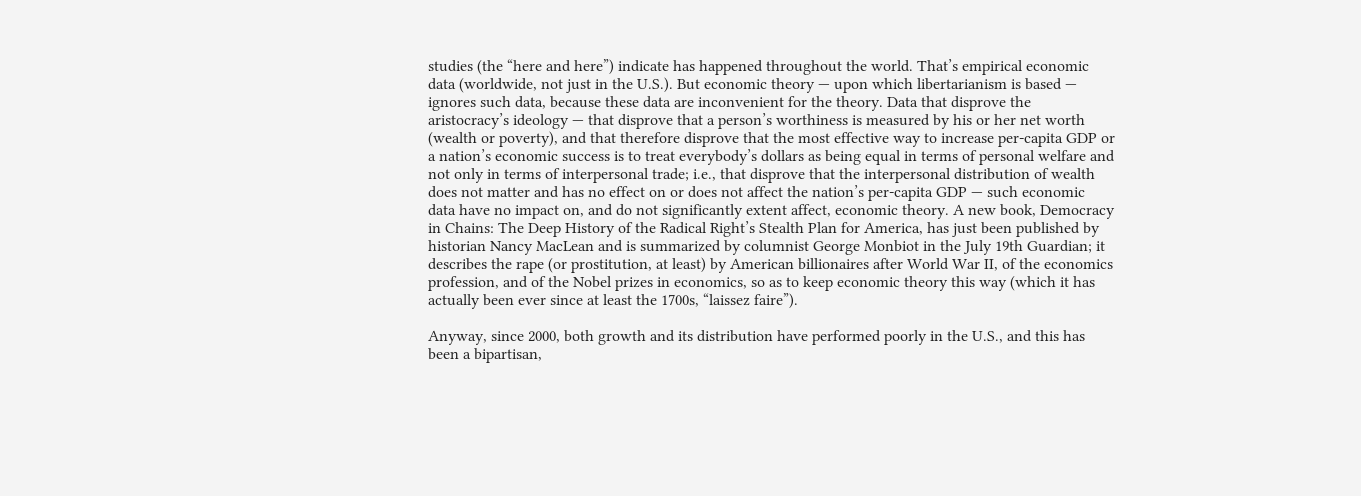studies (the “here and here”) indicate has happened throughout the world. That’s empirical economic data (worldwide, not just in the U.S.). But economic theory — upon which libertarianism is based — ignores such data, because these data are inconvenient for the theory. Data that disprove the aristocracy’s ideology — that disprove that a person’s worthiness is measured by his or her net worth (wealth or poverty), and that therefore disprove that the most effective way to increase per-capita GDP or a nation’s economic success is to treat everybody’s dollars as being equal in terms of personal welfare and not only in terms of interpersonal trade; i.e., that disprove that the interpersonal distribution of wealth does not matter and has no effect on or does not affect the nation’s per-capita GDP — such economic data have no impact on, and do not significantly extent affect, economic theory. A new book, Democracy in Chains: The Deep History of the Radical Right’s Stealth Plan for America, has just been published by historian Nancy MacLean and is summarized by columnist George Monbiot in the July 19th Guardian; it describes the rape (or prostitution, at least) by American billionaires after World War II, of the economics profession, and of the Nobel prizes in economics, so as to keep economic theory this way (which it has actually been ever since at least the 1700s, “laissez faire”).

Anyway, since 2000, both growth and its distribution have performed poorly in the U.S., and this has been a bipartisan,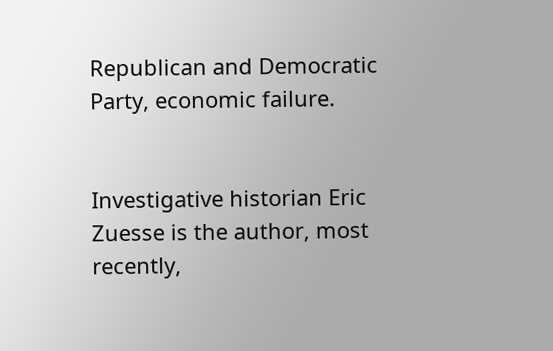Republican and Democratic Party, economic failure.


Investigative historian Eric Zuesse is the author, most recently,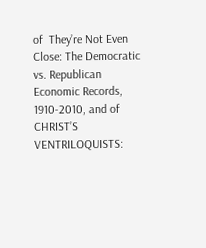of  They’re Not Even Close: The Democratic vs. Republican Economic Records, 1910-2010, and of  CHRIST’S VENTRILOQUISTS: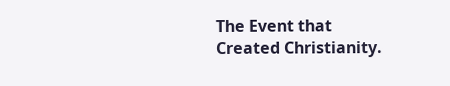The Event that Created Christianity.